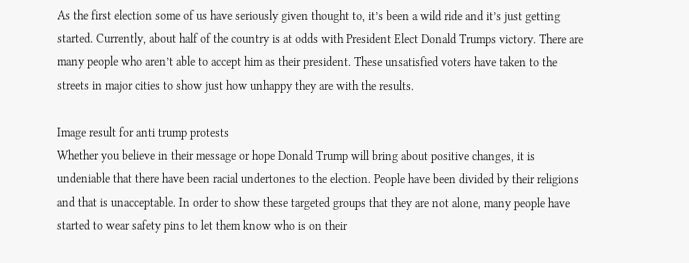As the first election some of us have seriously given thought to, it’s been a wild ride and it’s just getting started. Currently, about half of the country is at odds with President Elect Donald Trumps victory. There are many people who aren’t able to accept him as their president. These unsatisfied voters have taken to the streets in major cities to show just how unhappy they are with the results.

Image result for anti trump protests
Whether you believe in their message or hope Donald Trump will bring about positive changes, it is undeniable that there have been racial undertones to the election. People have been divided by their religions and that is unacceptable. In order to show these targeted groups that they are not alone, many people have started to wear safety pins to let them know who is on their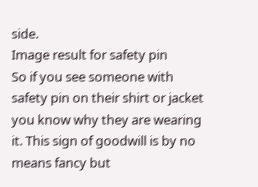side.
Image result for safety pin
So if you see someone with safety pin on their shirt or jacket you know why they are wearing it. This sign of goodwill is by no means fancy but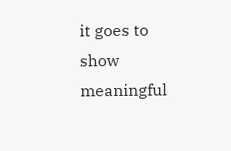it goes to show meaningful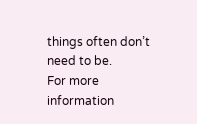things often don’t need to be.
For more information